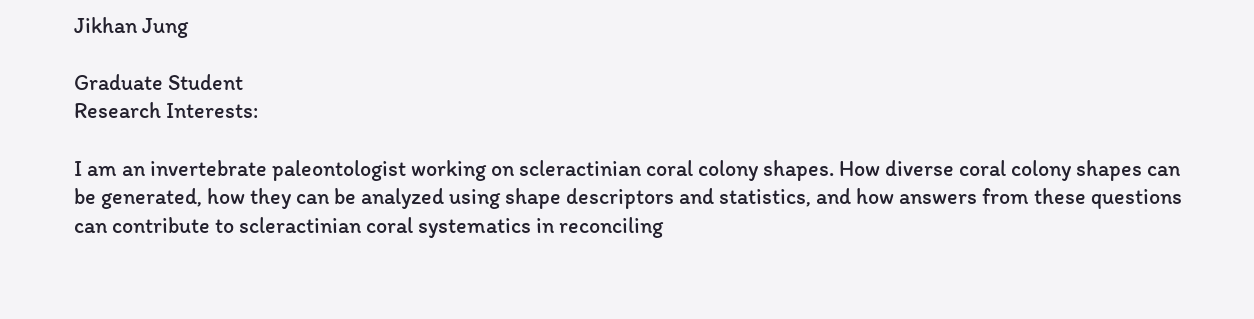Jikhan Jung

Graduate Student
Research Interests:

I am an invertebrate paleontologist working on scleractinian coral colony shapes. How diverse coral colony shapes can be generated, how they can be analyzed using shape descriptors and statistics, and how answers from these questions can contribute to scleractinian coral systematics in reconciling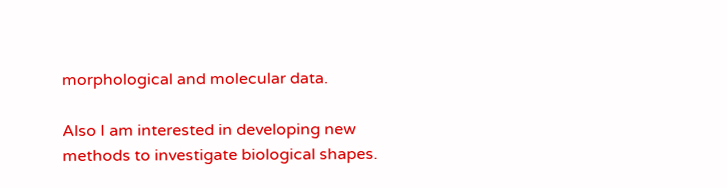morphological and molecular data.

Also I am interested in developing new methods to investigate biological shapes.